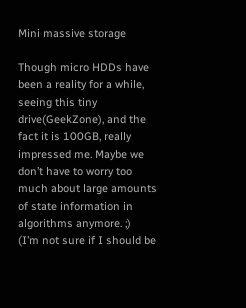Mini massive storage

Though micro HDDs have been a reality for a while, seeing this tiny drive(GeekZone), and the fact it is 100GB, really impressed me. Maybe we don’t have to worry too much about large amounts of state information in algorithms anymore. ;)
(I’m not sure if I should be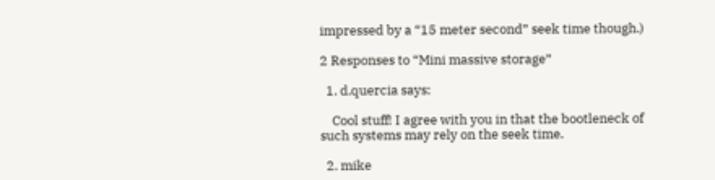impressed by a “15 meter second” seek time though.)

2 Responses to “Mini massive storage”

  1. d.quercia says:

    Cool stuff! I agree with you in that the bootleneck of such systems may rely on the seek time.

  2. mike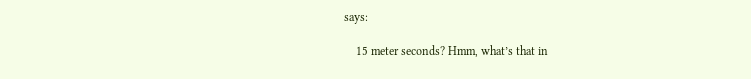says:

    15 meter seconds? Hmm, what’s that in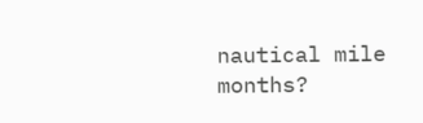nautical mile months?